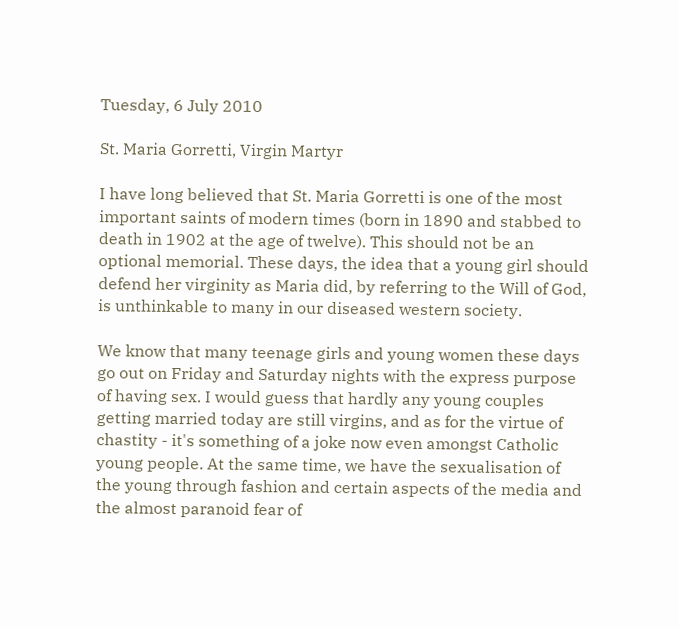Tuesday, 6 July 2010

St. Maria Gorretti, Virgin Martyr

I have long believed that St. Maria Gorretti is one of the most important saints of modern times (born in 1890 and stabbed to death in 1902 at the age of twelve). This should not be an optional memorial. These days, the idea that a young girl should defend her virginity as Maria did, by referring to the Will of God, is unthinkable to many in our diseased western society.

We know that many teenage girls and young women these days go out on Friday and Saturday nights with the express purpose of having sex. I would guess that hardly any young couples getting married today are still virgins, and as for the virtue of chastity - it's something of a joke now even amongst Catholic young people. At the same time, we have the sexualisation of the young through fashion and certain aspects of the media and the almost paranoid fear of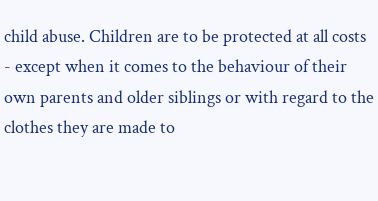child abuse. Children are to be protected at all costs - except when it comes to the behaviour of their own parents and older siblings or with regard to the clothes they are made to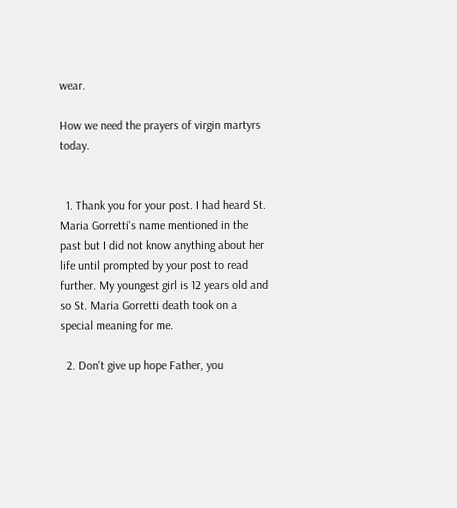wear.

How we need the prayers of virgin martyrs today.


  1. Thank you for your post. I had heard St. Maria Gorretti's name mentioned in the past but I did not know anything about her life until prompted by your post to read further. My youngest girl is 12 years old and so St. Maria Gorretti death took on a special meaning for me.

  2. Don't give up hope Father, you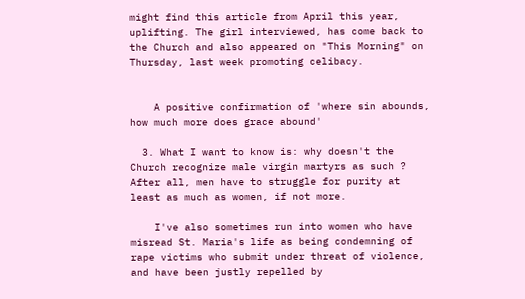might find this article from April this year, uplifting. The girl interviewed, has come back to the Church and also appeared on "This Morning" on Thursday, last week promoting celibacy.


    A positive confirmation of 'where sin abounds, how much more does grace abound'

  3. What I want to know is: why doesn't the Church recognize male virgin martyrs as such ? After all, men have to struggle for purity at least as much as women, if not more.

    I've also sometimes run into women who have misread St. Maria's life as being condemning of rape victims who submit under threat of violence, and have been justly repelled by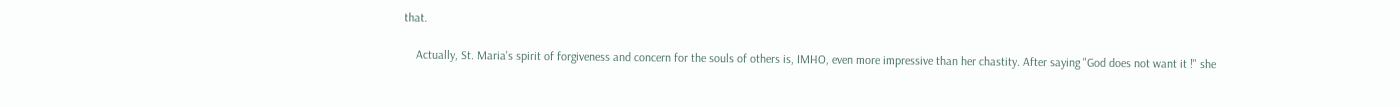that.

    Actually, St. Maria's spirit of forgiveness and concern for the souls of others is, IMHO, even more impressive than her chastity. After saying "God does not want it !" she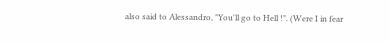also said to Alessandro, "You'll go to Hell !". (Were I in fear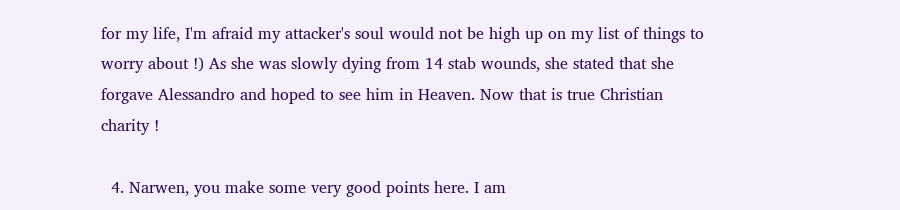for my life, I'm afraid my attacker's soul would not be high up on my list of things to worry about !) As she was slowly dying from 14 stab wounds, she stated that she forgave Alessandro and hoped to see him in Heaven. Now that is true Christian charity !

  4. Narwen, you make some very good points here. I am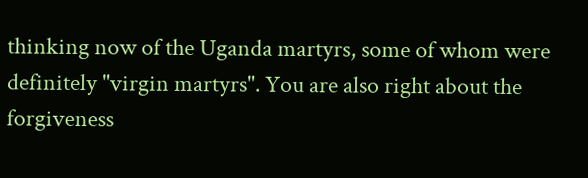thinking now of the Uganda martyrs, some of whom were definitely "virgin martyrs". You are also right about the forgiveness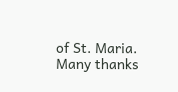of St. Maria. Many thanks